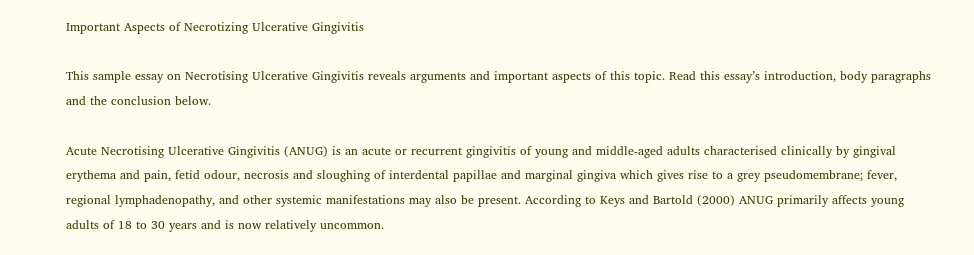Important Aspects of Necrotizing Ulcerative Gingivitis

This sample essay on Necrotising Ulcerative Gingivitis reveals arguments and important aspects of this topic. Read this essay’s introduction, body paragraphs and the conclusion below.

Acute Necrotising Ulcerative Gingivitis (ANUG) is an acute or recurrent gingivitis of young and middle-aged adults characterised clinically by gingival erythema and pain, fetid odour, necrosis and sloughing of interdental papillae and marginal gingiva which gives rise to a grey pseudomembrane; fever, regional lymphadenopathy, and other systemic manifestations may also be present. According to Keys and Bartold (2000) ANUG primarily affects young adults of 18 to 30 years and is now relatively uncommon.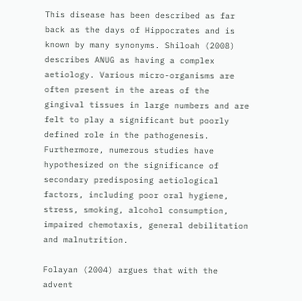This disease has been described as far back as the days of Hippocrates and is known by many synonyms. Shiloah (2008) describes ANUG as having a complex aetiology. Various micro-organisms are often present in the areas of the gingival tissues in large numbers and are felt to play a significant but poorly defined role in the pathogenesis. Furthermore, numerous studies have hypothesized on the significance of secondary predisposing aetiological factors, including poor oral hygiene, stress, smoking, alcohol consumption, impaired chemotaxis, general debilitation and malnutrition.

Folayan (2004) argues that with the advent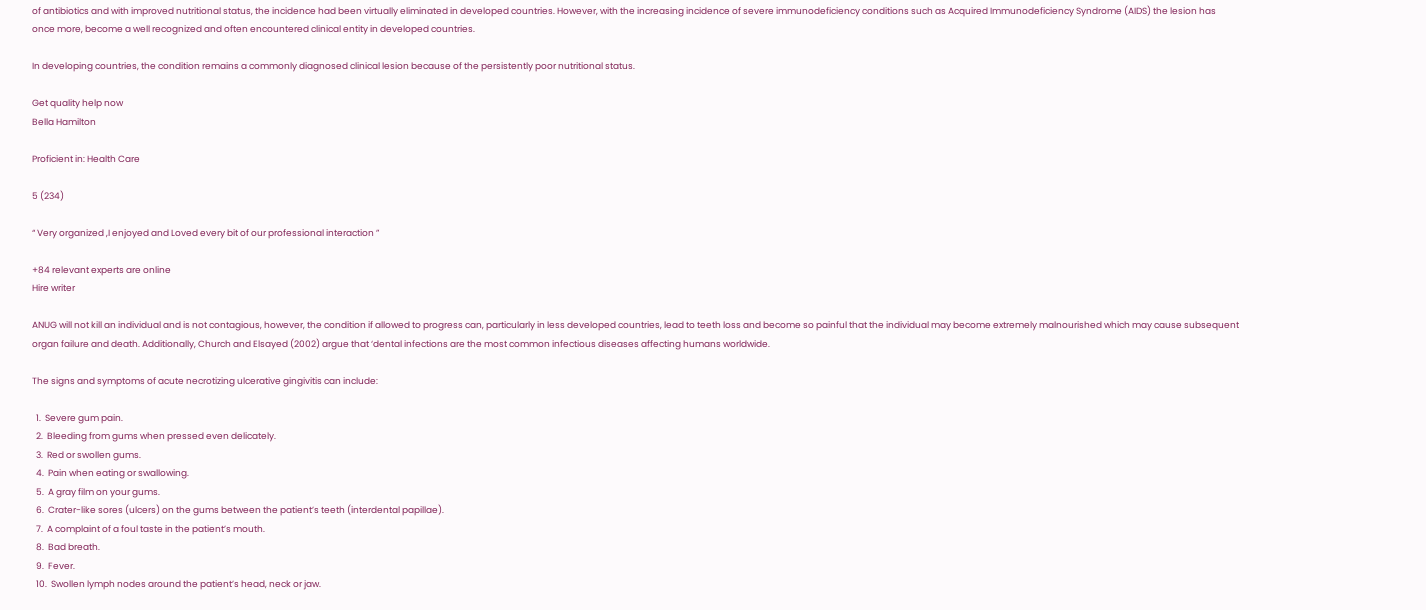of antibiotics and with improved nutritional status, the incidence had been virtually eliminated in developed countries. However, with the increasing incidence of severe immunodeficiency conditions such as Acquired Immunodeficiency Syndrome (AIDS) the lesion has once more, become a well recognized and often encountered clinical entity in developed countries.

In developing countries, the condition remains a commonly diagnosed clinical lesion because of the persistently poor nutritional status.

Get quality help now
Bella Hamilton

Proficient in: Health Care

5 (234)

“ Very organized ,I enjoyed and Loved every bit of our professional interaction ”

+84 relevant experts are online
Hire writer

ANUG will not kill an individual and is not contagious, however, the condition if allowed to progress can, particularly in less developed countries, lead to teeth loss and become so painful that the individual may become extremely malnourished which may cause subsequent organ failure and death. Additionally, Church and Elsayed (2002) argue that ‘dental infections are the most common infectious diseases affecting humans worldwide.

The signs and symptoms of acute necrotizing ulcerative gingivitis can include:

  1.  Severe gum pain.
  2.  Bleeding from gums when pressed even delicately.
  3.  Red or swollen gums.
  4.  Pain when eating or swallowing.
  5.  A gray film on your gums.
  6.  Crater-like sores (ulcers) on the gums between the patient’s teeth (interdental papillae).
  7.  A complaint of a foul taste in the patient’s mouth.
  8.  Bad breath.
  9.  Fever.
  10.  Swollen lymph nodes around the patient’s head, neck or jaw.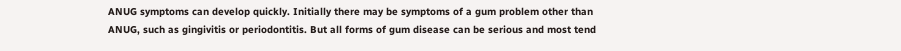ANUG symptoms can develop quickly. Initially there may be symptoms of a gum problem other than ANUG, such as gingivitis or periodontitis. But all forms of gum disease can be serious and most tend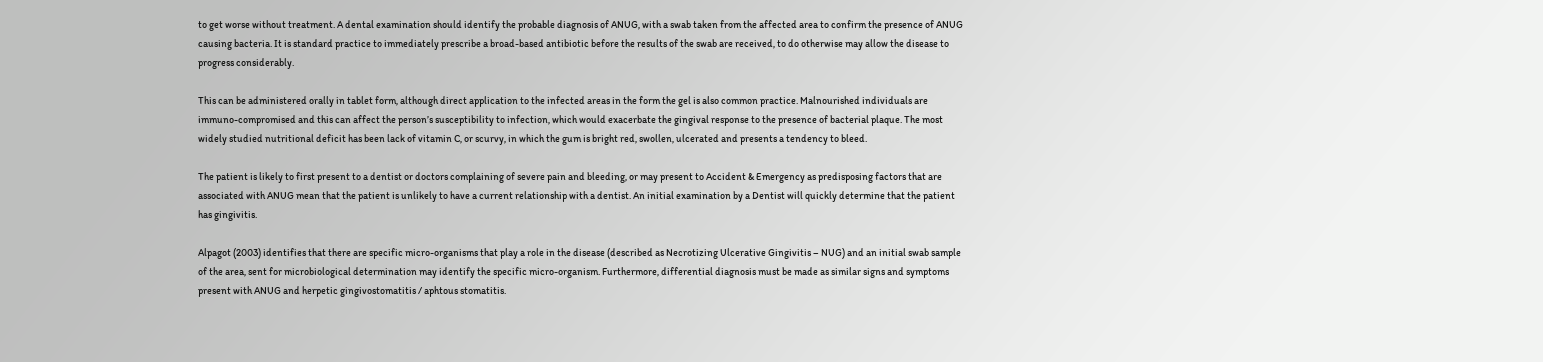to get worse without treatment. A dental examination should identify the probable diagnosis of ANUG, with a swab taken from the affected area to confirm the presence of ANUG causing bacteria. It is standard practice to immediately prescribe a broad-based antibiotic before the results of the swab are received, to do otherwise may allow the disease to progress considerably.

This can be administered orally in tablet form, although direct application to the infected areas in the form the gel is also common practice. Malnourished individuals are immuno-compromised and this can affect the person’s susceptibility to infection, which would exacerbate the gingival response to the presence of bacterial plaque. The most widely studied nutritional deficit has been lack of vitamin C, or scurvy, in which the gum is bright red, swollen, ulcerated and presents a tendency to bleed.

The patient is likely to first present to a dentist or doctors complaining of severe pain and bleeding, or may present to Accident & Emergency as predisposing factors that are associated with ANUG mean that the patient is unlikely to have a current relationship with a dentist. An initial examination by a Dentist will quickly determine that the patient has gingivitis.

Alpagot (2003) identifies that there are specific micro-organisms that play a role in the disease (described as Necrotizing Ulcerative Gingivitis – NUG) and an initial swab sample of the area, sent for microbiological determination may identify the specific micro-organism. Furthermore, differential diagnosis must be made as similar signs and symptoms present with ANUG and herpetic gingivostomatitis / aphtous stomatitis.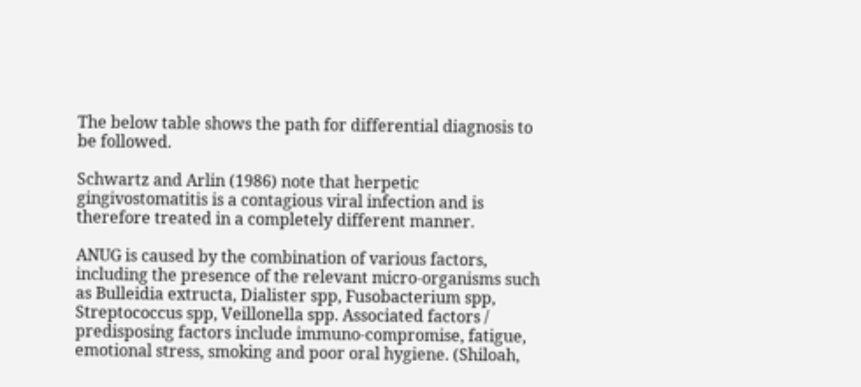The below table shows the path for differential diagnosis to be followed.

Schwartz and Arlin (1986) note that herpetic gingivostomatitis is a contagious viral infection and is therefore treated in a completely different manner.

ANUG is caused by the combination of various factors, including the presence of the relevant micro-organisms such as Bulleidia extructa, Dialister spp, Fusobacterium spp, Streptococcus spp, Veillonella spp. Associated factors / predisposing factors include immuno-compromise, fatigue, emotional stress, smoking and poor oral hygiene. (Shiloah,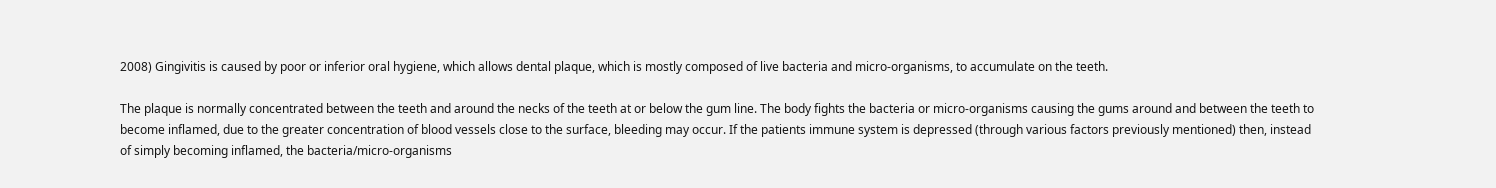2008) Gingivitis is caused by poor or inferior oral hygiene, which allows dental plaque, which is mostly composed of live bacteria and micro-organisms, to accumulate on the teeth.

The plaque is normally concentrated between the teeth and around the necks of the teeth at or below the gum line. The body fights the bacteria or micro-organisms causing the gums around and between the teeth to become inflamed, due to the greater concentration of blood vessels close to the surface, bleeding may occur. If the patients immune system is depressed (through various factors previously mentioned) then, instead of simply becoming inflamed, the bacteria/micro-organisms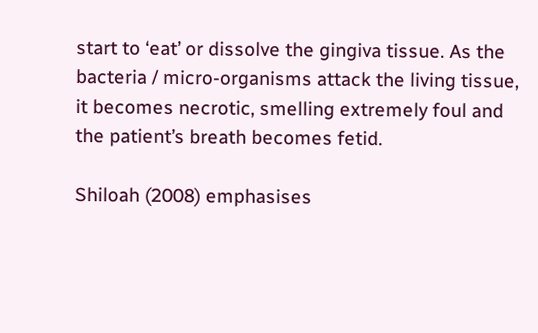start to ‘eat’ or dissolve the gingiva tissue. As the bacteria / micro-organisms attack the living tissue, it becomes necrotic, smelling extremely foul and the patient’s breath becomes fetid.

Shiloah (2008) emphasises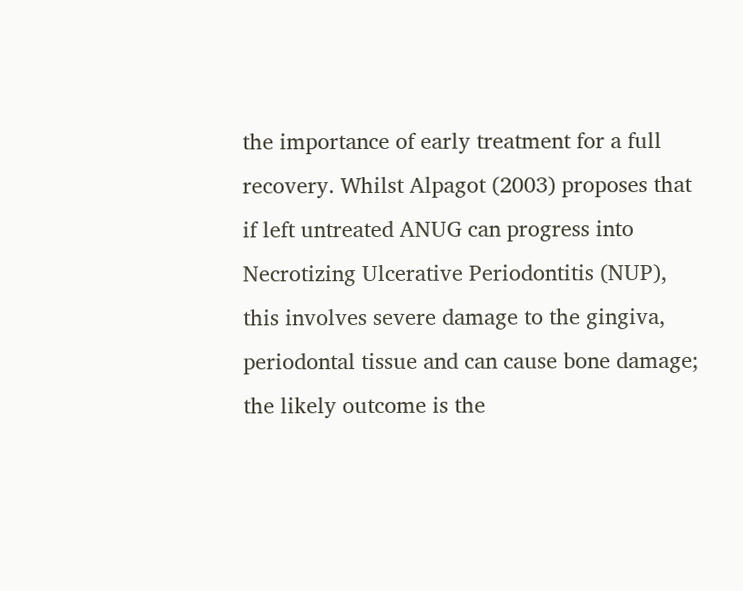the importance of early treatment for a full recovery. Whilst Alpagot (2003) proposes that if left untreated ANUG can progress into Necrotizing Ulcerative Periodontitis (NUP), this involves severe damage to the gingiva, periodontal tissue and can cause bone damage; the likely outcome is the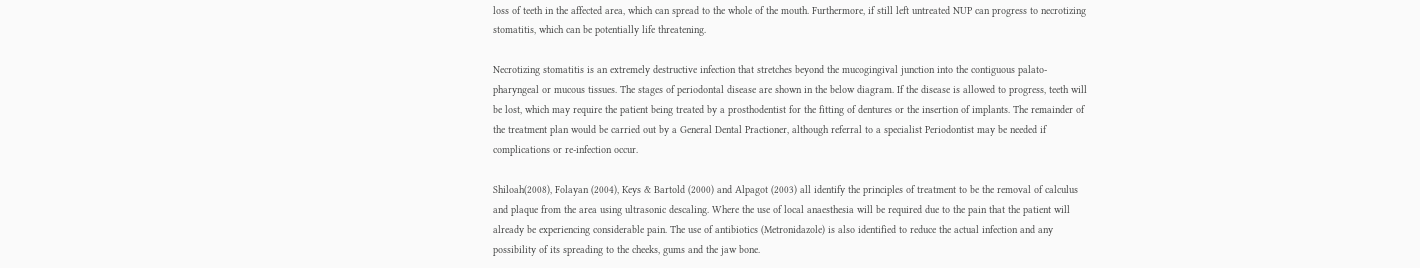loss of teeth in the affected area, which can spread to the whole of the mouth. Furthermore, if still left untreated NUP can progress to necrotizing stomatitis, which can be potentially life threatening.

Necrotizing stomatitis is an extremely destructive infection that stretches beyond the mucogingival junction into the contiguous palato-pharyngeal or mucous tissues. The stages of periodontal disease are shown in the below diagram. If the disease is allowed to progress, teeth will be lost, which may require the patient being treated by a prosthodentist for the fitting of dentures or the insertion of implants. The remainder of the treatment plan would be carried out by a General Dental Practioner, although referral to a specialist Periodontist may be needed if complications or re-infection occur.

Shiloah(2008), Folayan (2004), Keys & Bartold (2000) and Alpagot (2003) all identify the principles of treatment to be the removal of calculus and plaque from the area using ultrasonic descaling. Where the use of local anaesthesia will be required due to the pain that the patient will already be experiencing considerable pain. The use of antibiotics (Metronidazole) is also identified to reduce the actual infection and any possibility of its spreading to the cheeks, gums and the jaw bone.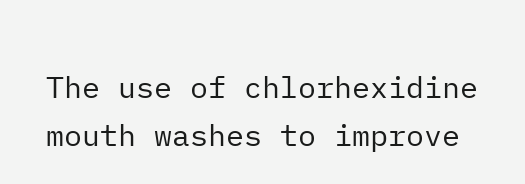The use of chlorhexidine mouth washes to improve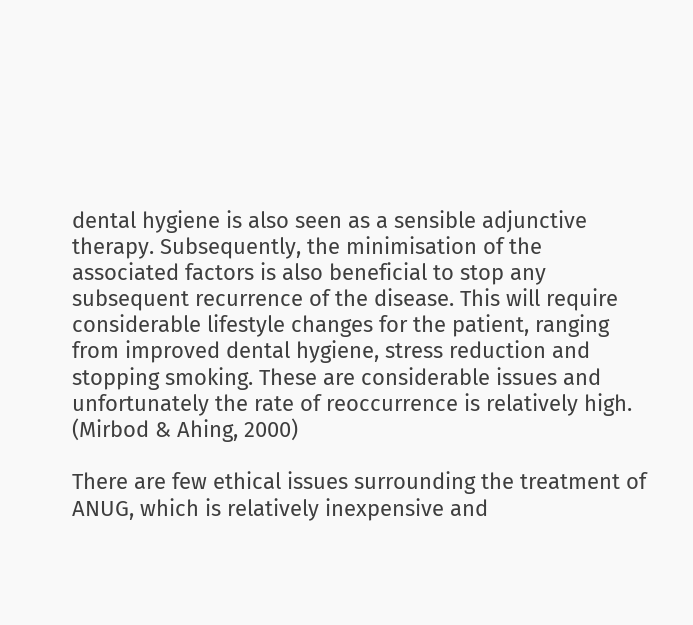dental hygiene is also seen as a sensible adjunctive therapy. Subsequently, the minimisation of the associated factors is also beneficial to stop any subsequent recurrence of the disease. This will require considerable lifestyle changes for the patient, ranging from improved dental hygiene, stress reduction and stopping smoking. These are considerable issues and unfortunately the rate of reoccurrence is relatively high. (Mirbod & Ahing, 2000)

There are few ethical issues surrounding the treatment of ANUG, which is relatively inexpensive and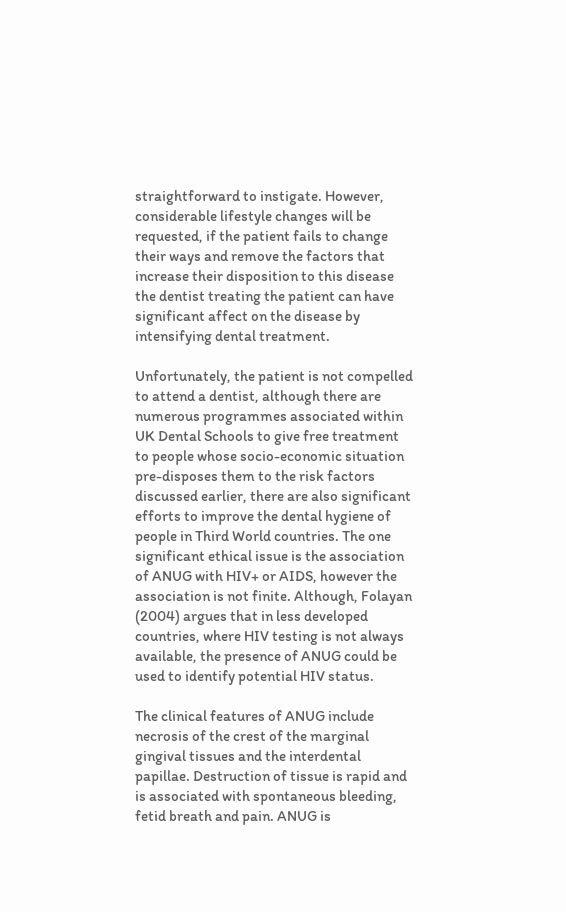straightforward to instigate. However, considerable lifestyle changes will be requested, if the patient fails to change their ways and remove the factors that increase their disposition to this disease the dentist treating the patient can have significant affect on the disease by intensifying dental treatment.

Unfortunately, the patient is not compelled to attend a dentist, although there are numerous programmes associated within UK Dental Schools to give free treatment to people whose socio-economic situation pre-disposes them to the risk factors discussed earlier, there are also significant efforts to improve the dental hygiene of people in Third World countries. The one significant ethical issue is the association of ANUG with HIV+ or AIDS, however the association is not finite. Although, Folayan (2004) argues that in less developed countries, where HIV testing is not always available, the presence of ANUG could be used to identify potential HIV status.

The clinical features of ANUG include necrosis of the crest of the marginal gingival tissues and the interdental papillae. Destruction of tissue is rapid and is associated with spontaneous bleeding, fetid breath and pain. ANUG is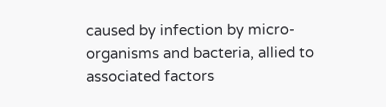caused by infection by micro-organisms and bacteria, allied to associated factors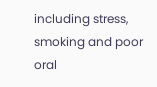including stress, smoking and poor oral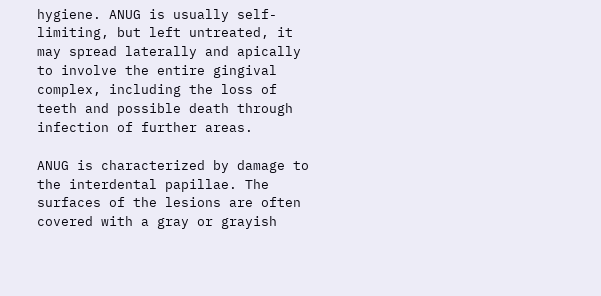hygiene. ANUG is usually self-limiting, but left untreated, it may spread laterally and apically to involve the entire gingival complex, including the loss of teeth and possible death through infection of further areas.

ANUG is characterized by damage to the interdental papillae. The surfaces of the lesions are often covered with a gray or grayish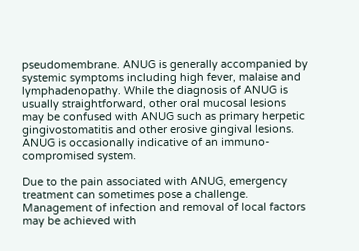pseudomembrane. ANUG is generally accompanied by systemic symptoms including high fever, malaise and lymphadenopathy. While the diagnosis of ANUG is usually straightforward, other oral mucosal lesions may be confused with ANUG such as primary herpetic gingivostomatitis and other erosive gingival lesions. ANUG is occasionally indicative of an immuno-compromised system.

Due to the pain associated with ANUG, emergency treatment can sometimes pose a challenge. Management of infection and removal of local factors may be achieved with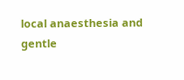local anaesthesia and gentle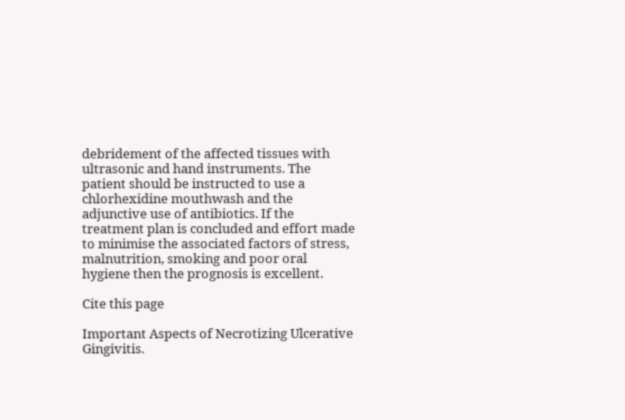debridement of the affected tissues with ultrasonic and hand instruments. The patient should be instructed to use a chlorhexidine mouthwash and the adjunctive use of antibiotics. If the treatment plan is concluded and effort made to minimise the associated factors of stress, malnutrition, smoking and poor oral hygiene then the prognosis is excellent.

Cite this page

Important Aspects of Necrotizing Ulcerative Gingivitis.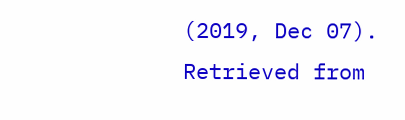(2019, Dec 07). Retrieved from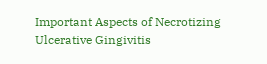Important Aspects of Necrotizing Ulcerative Gingivitis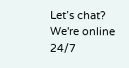Let’s chat?  We're online 24/7